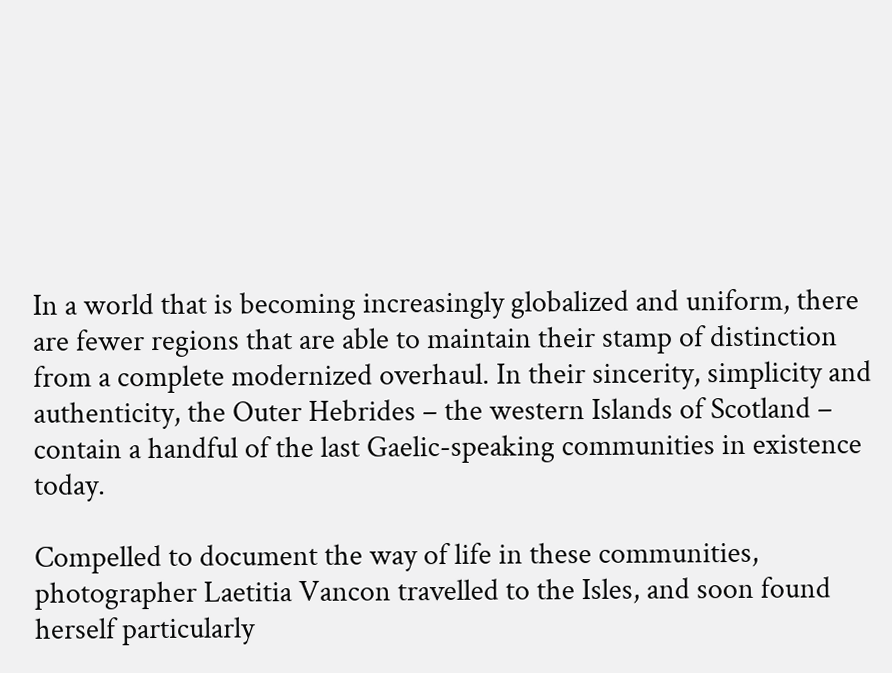In a world that is becoming increasingly globalized and uniform, there are fewer regions that are able to maintain their stamp of distinction from a complete modernized overhaul. In their sincerity, simplicity and authenticity, the Outer Hebrides – the western Islands of Scotland – contain a handful of the last Gaelic-speaking communities in existence today.

Compelled to document the way of life in these communities, photographer Laetitia Vancon travelled to the Isles, and soon found herself particularly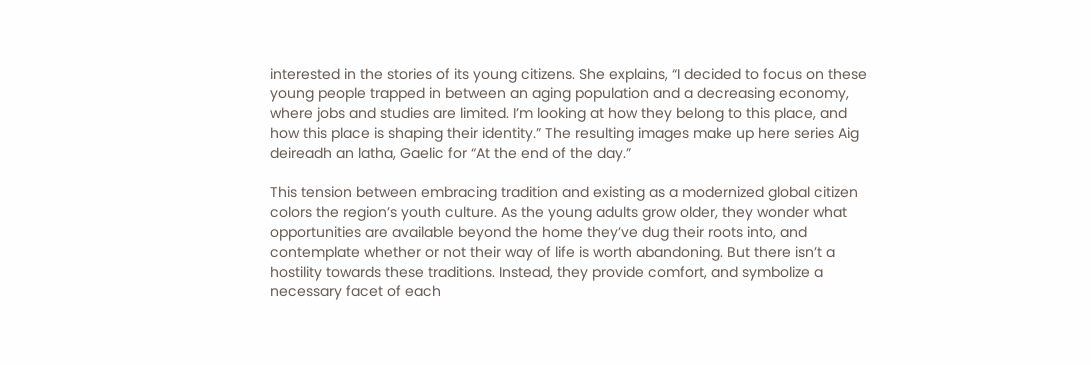interested in the stories of its young citizens. She explains, “I decided to focus on these young people trapped in between an aging population and a decreasing economy, where jobs and studies are limited. I’m looking at how they belong to this place, and how this place is shaping their identity.” The resulting images make up here series Aig deireadh an latha, Gaelic for “At the end of the day.”

This tension between embracing tradition and existing as a modernized global citizen colors the region’s youth culture. As the young adults grow older, they wonder what opportunities are available beyond the home they’ve dug their roots into, and contemplate whether or not their way of life is worth abandoning. But there isn’t a hostility towards these traditions. Instead, they provide comfort, and symbolize a necessary facet of each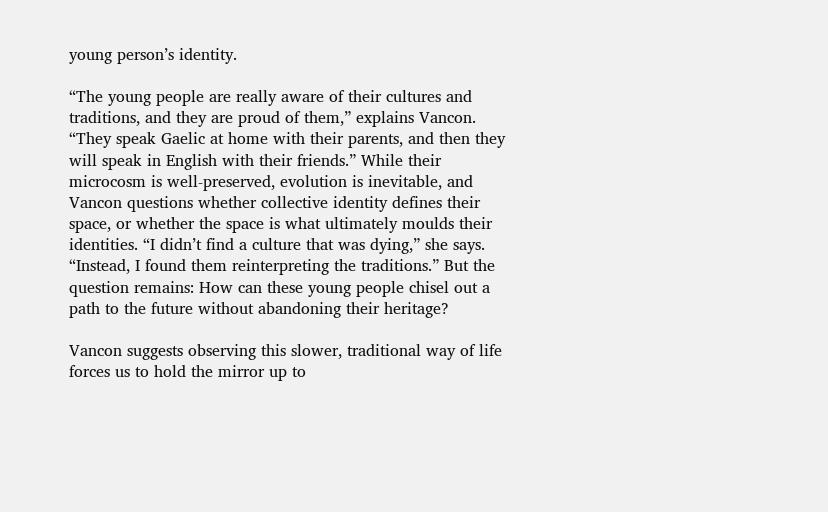young person’s identity.

“The young people are really aware of their cultures and traditions, and they are proud of them,” explains Vancon. “They speak Gaelic at home with their parents, and then they will speak in English with their friends.” While their microcosm is well-preserved, evolution is inevitable, and Vancon questions whether collective identity defines their space, or whether the space is what ultimately moulds their identities. “I didn’t find a culture that was dying,” she says. “Instead, I found them reinterpreting the traditions.” But the question remains: How can these young people chisel out a path to the future without abandoning their heritage?

Vancon suggests observing this slower, traditional way of life forces us to hold the mirror up to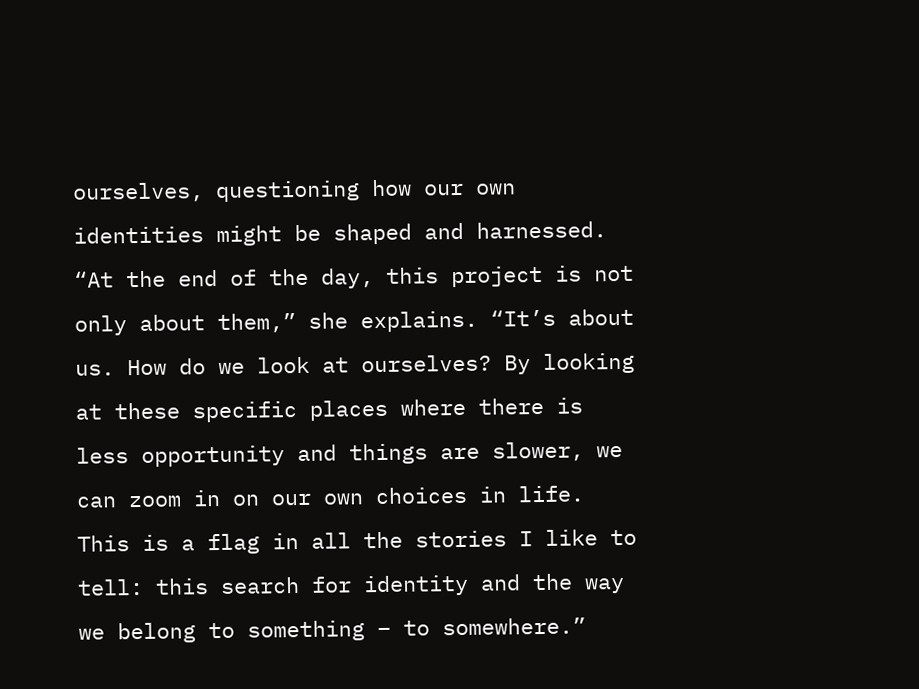ourselves, questioning how our own identities might be shaped and harnessed. “At the end of the day, this project is not only about them,” she explains. “It’s about us. How do we look at ourselves? By looking at these specific places where there is less opportunity and things are slower, we can zoom in on our own choices in life. This is a flag in all the stories I like to tell: this search for identity and the way we belong to something – to somewhere.”